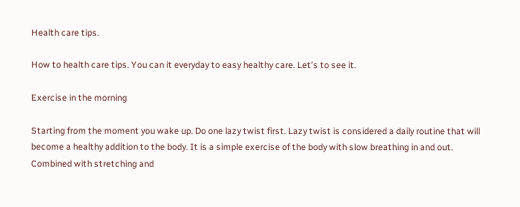Health care tips.

How to health care tips. You can it everyday to easy healthy care. Let’s to see it.

Exercise in the morning

Starting from the moment you wake up. Do one lazy twist first. Lazy twist is considered a daily routine that will become a healthy addition to the body. It is a simple exercise of the body with slow breathing in and out. Combined with stretching and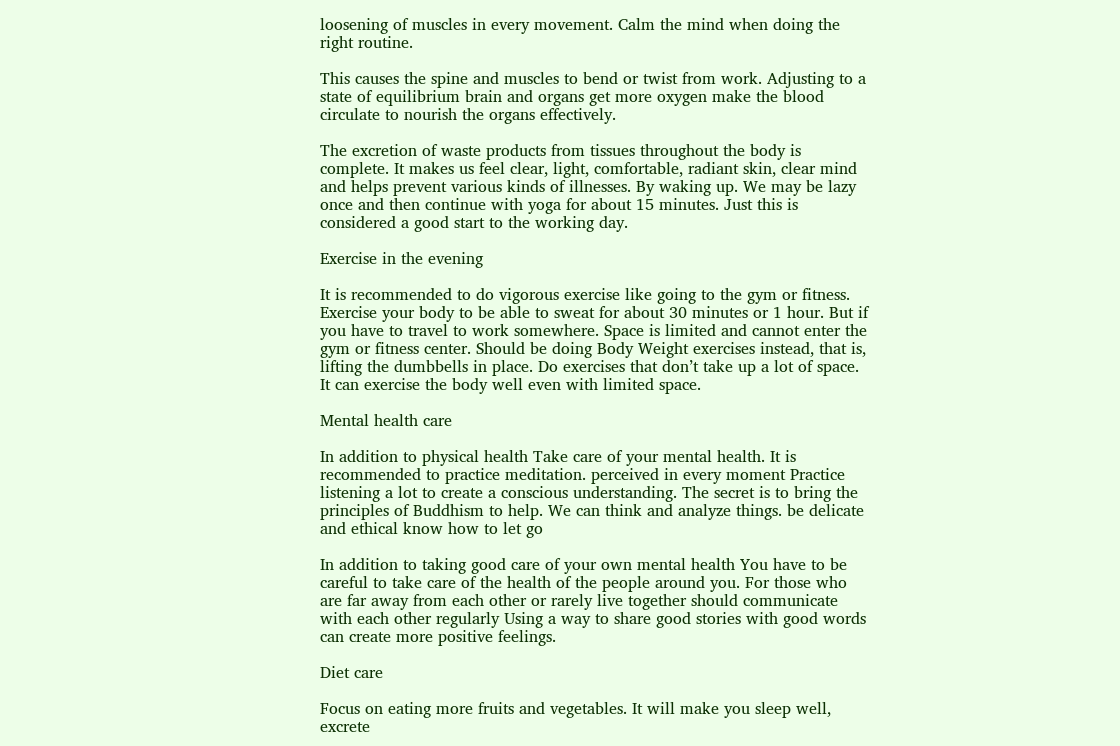loosening of muscles in every movement. Calm the mind when doing the right routine.

This causes the spine and muscles to bend or twist from work. Adjusting to a state of equilibrium brain and organs get more oxygen make the blood circulate to nourish the organs effectively.

The excretion of waste products from tissues throughout the body is complete. It makes us feel clear, light, comfortable, radiant skin, clear mind and helps prevent various kinds of illnesses. By waking up. We may be lazy once and then continue with yoga for about 15 minutes. Just this is considered a good start to the working day.

Exercise in the evening

It is recommended to do vigorous exercise like going to the gym or fitness. Exercise your body to be able to sweat for about 30 minutes or 1 hour. But if you have to travel to work somewhere. Space is limited and cannot enter the gym or fitness center. Should be doing Body Weight exercises instead, that is, lifting the dumbbells in place. Do exercises that don’t take up a lot of space. It can exercise the body well even with limited space.

Mental health care

In addition to physical health Take care of your mental health. It is recommended to practice meditation. perceived in every moment Practice listening a lot to create a conscious understanding. The secret is to bring the principles of Buddhism to help. We can think and analyze things. be delicate and ethical know how to let go

In addition to taking good care of your own mental health You have to be careful to take care of the health of the people around you. For those who are far away from each other or rarely live together should communicate with each other regularly Using a way to share good stories with good words can create more positive feelings.

Diet care

Focus on eating more fruits and vegetables. It will make you sleep well, excrete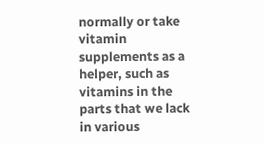normally or take vitamin supplements as a helper, such as vitamins in the parts that we lack in various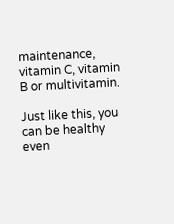maintenance, vitamin C, vitamin B or multivitamin.

Just like this, you can be healthy even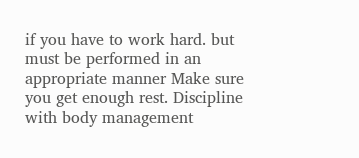if you have to work hard. but must be performed in an appropriate manner Make sure you get enough rest. Discipline with body management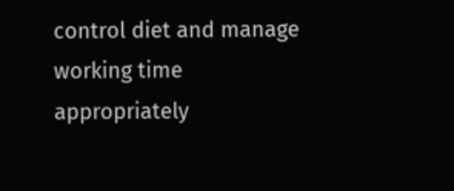control diet and manage working time appropriately